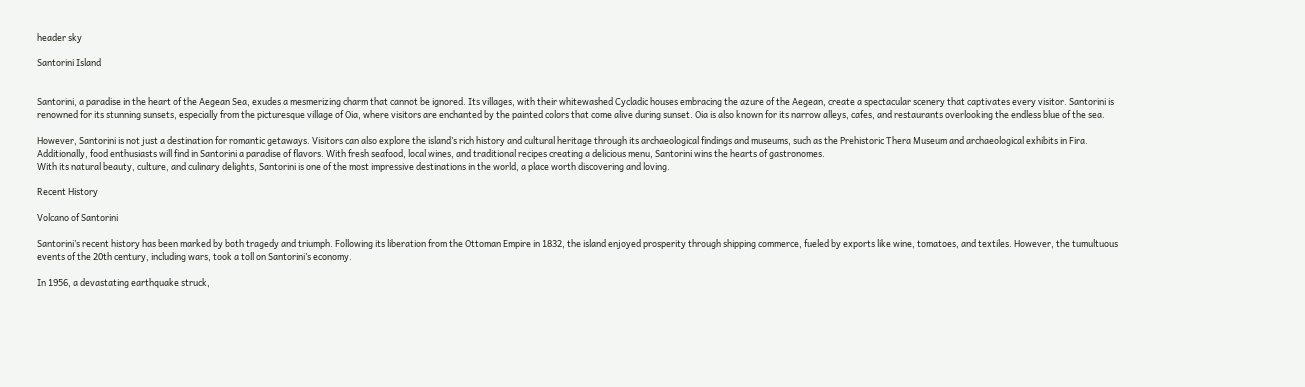header sky

Santorini Island


Santorini, a paradise in the heart of the Aegean Sea, exudes a mesmerizing charm that cannot be ignored. Its villages, with their whitewashed Cycladic houses embracing the azure of the Aegean, create a spectacular scenery that captivates every visitor. Santorini is renowned for its stunning sunsets, especially from the picturesque village of Oia, where visitors are enchanted by the painted colors that come alive during sunset. Oia is also known for its narrow alleys, cafes, and restaurants overlooking the endless blue of the sea.

However, Santorini is not just a destination for romantic getaways. Visitors can also explore the island’s rich history and cultural heritage through its archaeological findings and museums, such as the Prehistoric Thera Museum and archaeological exhibits in Fira. Additionally, food enthusiasts will find in Santorini a paradise of flavors. With fresh seafood, local wines, and traditional recipes creating a delicious menu, Santorini wins the hearts of gastronomes.
With its natural beauty, culture, and culinary delights, Santorini is one of the most impressive destinations in the world, a place worth discovering and loving.

Recent History

Volcano of Santorini

Santorini’s recent history has been marked by both tragedy and triumph. Following its liberation from the Ottoman Empire in 1832, the island enjoyed prosperity through shipping commerce, fueled by exports like wine, tomatoes, and textiles. However, the tumultuous events of the 20th century, including wars, took a toll on Santorini’s economy.

In 1956, a devastating earthquake struck,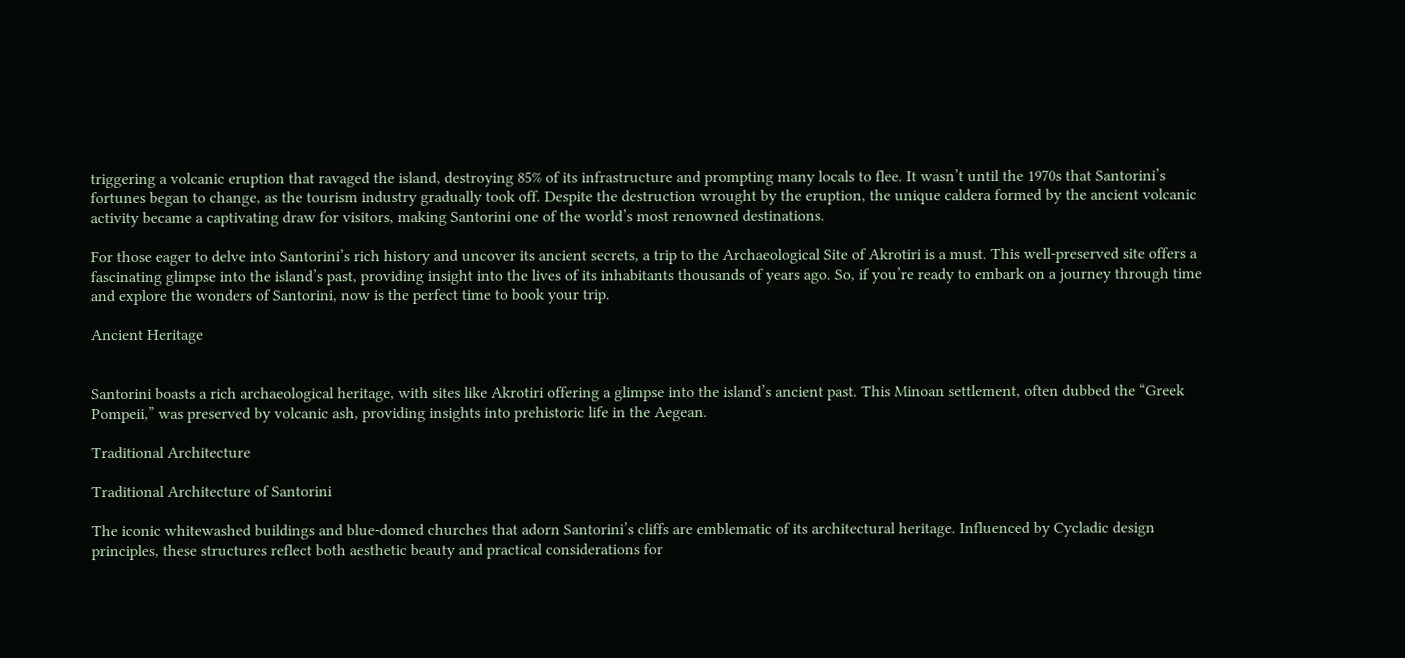triggering a volcanic eruption that ravaged the island, destroying 85% of its infrastructure and prompting many locals to flee. It wasn’t until the 1970s that Santorini’s fortunes began to change, as the tourism industry gradually took off. Despite the destruction wrought by the eruption, the unique caldera formed by the ancient volcanic activity became a captivating draw for visitors, making Santorini one of the world’s most renowned destinations.

For those eager to delve into Santorini’s rich history and uncover its ancient secrets, a trip to the Archaeological Site of Akrotiri is a must. This well-preserved site offers a fascinating glimpse into the island’s past, providing insight into the lives of its inhabitants thousands of years ago. So, if you’re ready to embark on a journey through time and explore the wonders of Santorini, now is the perfect time to book your trip.

Ancient Heritage


Santorini boasts a rich archaeological heritage, with sites like Akrotiri offering a glimpse into the island’s ancient past. This Minoan settlement, often dubbed the “Greek Pompeii,” was preserved by volcanic ash, providing insights into prehistoric life in the Aegean.

Traditional Architecture

Traditional Architecture of Santorini

The iconic whitewashed buildings and blue-domed churches that adorn Santorini’s cliffs are emblematic of its architectural heritage. Influenced by Cycladic design principles, these structures reflect both aesthetic beauty and practical considerations for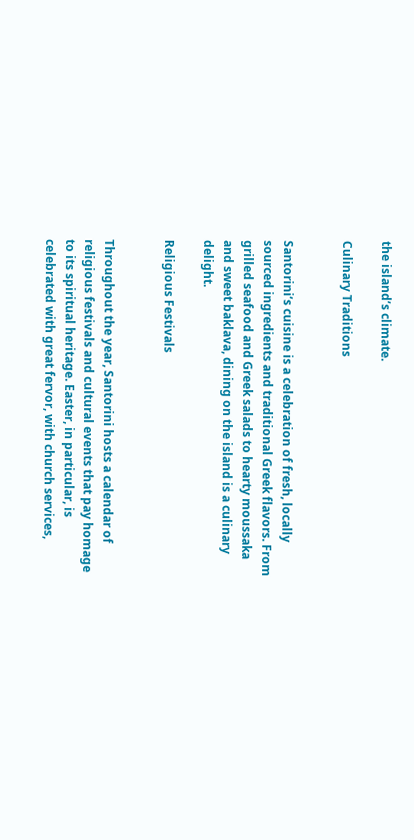the island’s climate.

Culinary Traditions


Santorini’s cuisine is a celebration of fresh, locally sourced ingredients and traditional Greek flavors. From grilled seafood and Greek salads to hearty moussaka and sweet baklava, dining on the island is a culinary delight.

Religious Festivals


Throughout the year, Santorini hosts a calendar of religious festivals and cultural events that pay homage to its spiritual heritage. Easter, in particular, is celebrated with great fervor, with church services,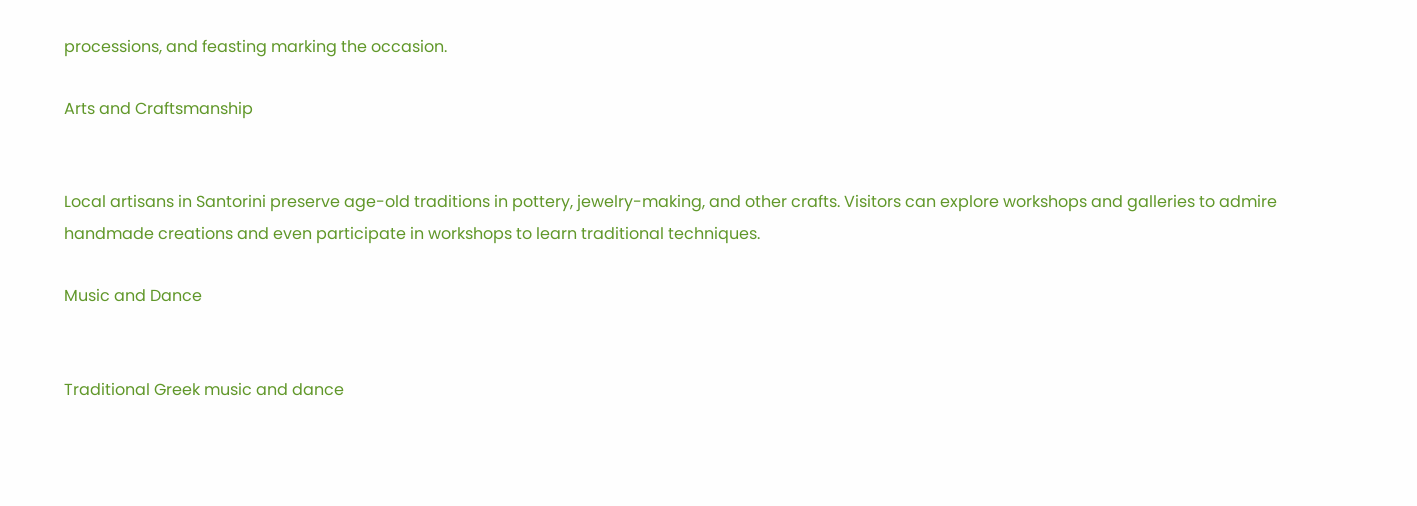processions, and feasting marking the occasion.

Arts and Craftsmanship


Local artisans in Santorini preserve age-old traditions in pottery, jewelry-making, and other crafts. Visitors can explore workshops and galleries to admire handmade creations and even participate in workshops to learn traditional techniques.

Music and Dance


Traditional Greek music and dance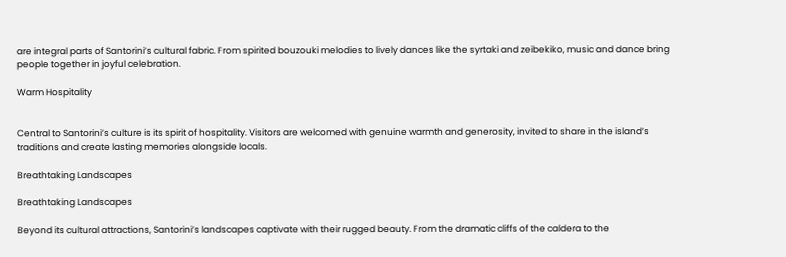are integral parts of Santorini’s cultural fabric. From spirited bouzouki melodies to lively dances like the syrtaki and zeibekiko, music and dance bring people together in joyful celebration.

Warm Hospitality


Central to Santorini’s culture is its spirit of hospitality. Visitors are welcomed with genuine warmth and generosity, invited to share in the island’s traditions and create lasting memories alongside locals.

Breathtaking Landscapes

Breathtaking Landscapes

Beyond its cultural attractions, Santorini’s landscapes captivate with their rugged beauty. From the dramatic cliffs of the caldera to the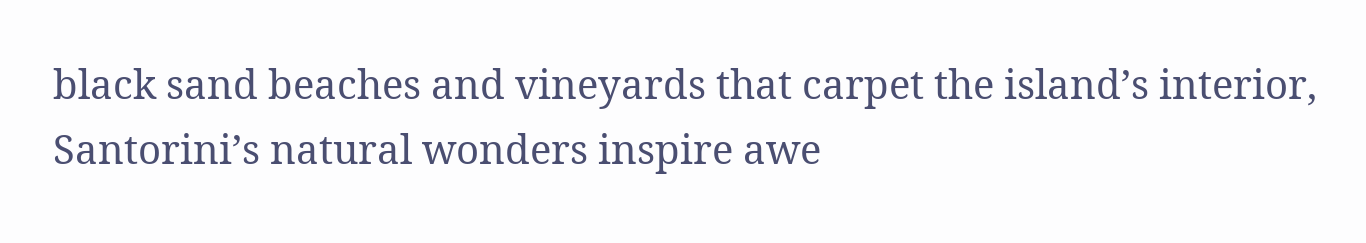black sand beaches and vineyards that carpet the island’s interior, Santorini’s natural wonders inspire awe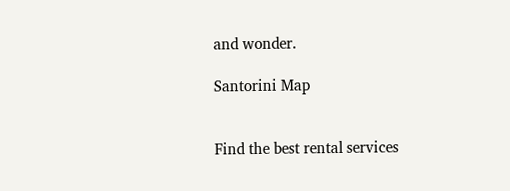and wonder.

Santorini Map


Find the best rental services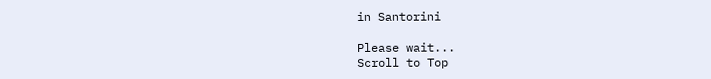in Santorini

Please wait...
Scroll to Top